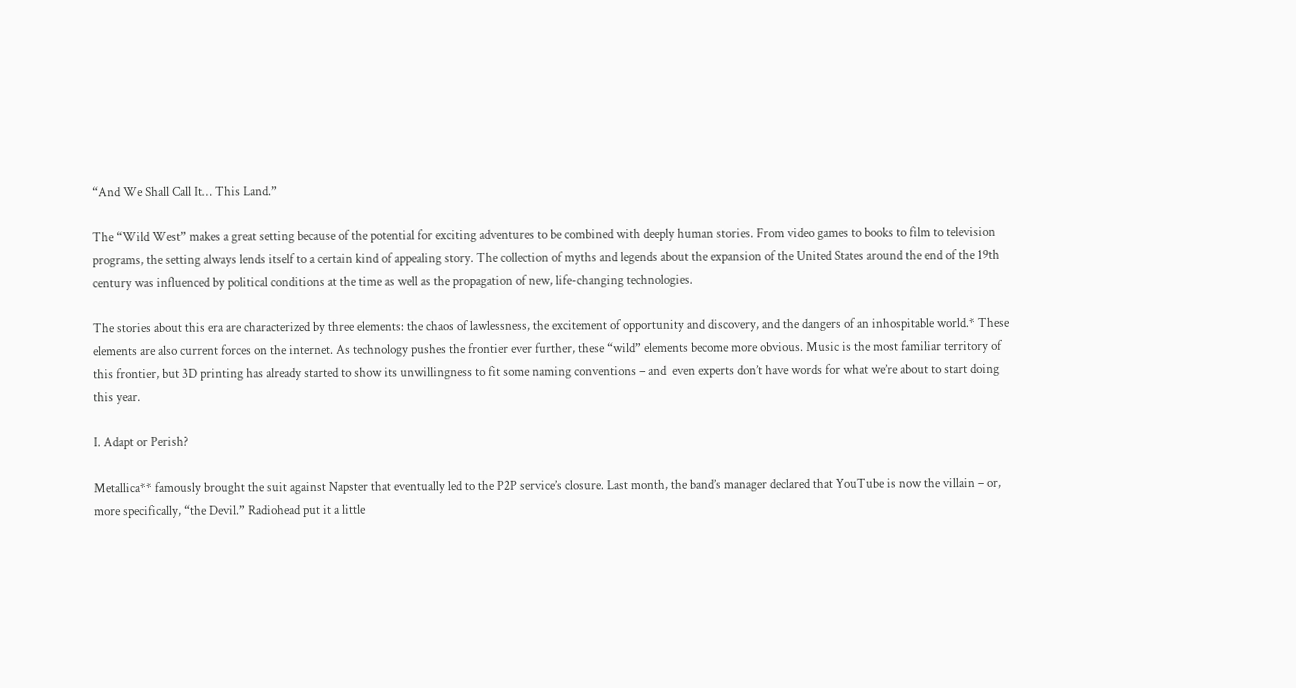“And We Shall Call It… This Land.”

The “Wild West” makes a great setting because of the potential for exciting adventures to be combined with deeply human stories. From video games to books to film to television programs, the setting always lends itself to a certain kind of appealing story. The collection of myths and legends about the expansion of the United States around the end of the 19th century was influenced by political conditions at the time as well as the propagation of new, life-changing technologies.

The stories about this era are characterized by three elements: the chaos of lawlessness, the excitement of opportunity and discovery, and the dangers of an inhospitable world.* These elements are also current forces on the internet. As technology pushes the frontier ever further, these “wild” elements become more obvious. Music is the most familiar territory of this frontier, but 3D printing has already started to show its unwillingness to fit some naming conventions – and  even experts don’t have words for what we’re about to start doing this year.

I. Adapt or Perish?

Metallica** famously brought the suit against Napster that eventually led to the P2P service’s closure. Last month, the band’s manager declared that YouTube is now the villain – or, more specifically, “the Devil.” Radiohead put it a little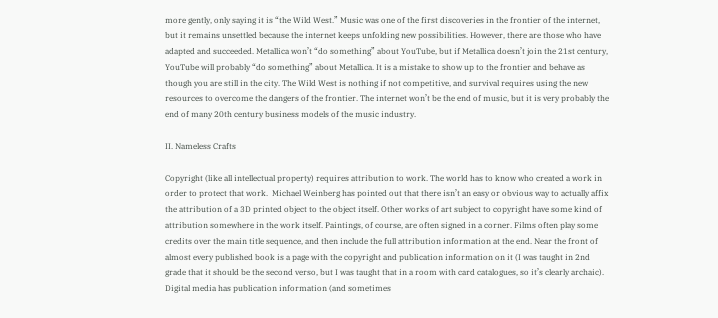more gently, only saying it is “the Wild West.” Music was one of the first discoveries in the frontier of the internet, but it remains unsettled because the internet keeps unfolding new possibilities. However, there are those who have adapted and succeeded. Metallica won’t “do something” about YouTube, but if Metallica doesn’t join the 21st century, YouTube will probably “do something” about Metallica. It is a mistake to show up to the frontier and behave as though you are still in the city. The Wild West is nothing if not competitive, and survival requires using the new resources to overcome the dangers of the frontier. The internet won’t be the end of music, but it is very probably the end of many 20th century business models of the music industry.

II. Nameless Crafts

Copyright (like all intellectual property) requires attribution to work. The world has to know who created a work in order to protect that work.  Michael Weinberg has pointed out that there isn’t an easy or obvious way to actually affix the attribution of a 3D printed object to the object itself. Other works of art subject to copyright have some kind of attribution somewhere in the work itself. Paintings, of course, are often signed in a corner. Films often play some credits over the main title sequence, and then include the full attribution information at the end. Near the front of almost every published book is a page with the copyright and publication information on it (I was taught in 2nd grade that it should be the second verso, but I was taught that in a room with card catalogues, so it’s clearly archaic). Digital media has publication information (and sometimes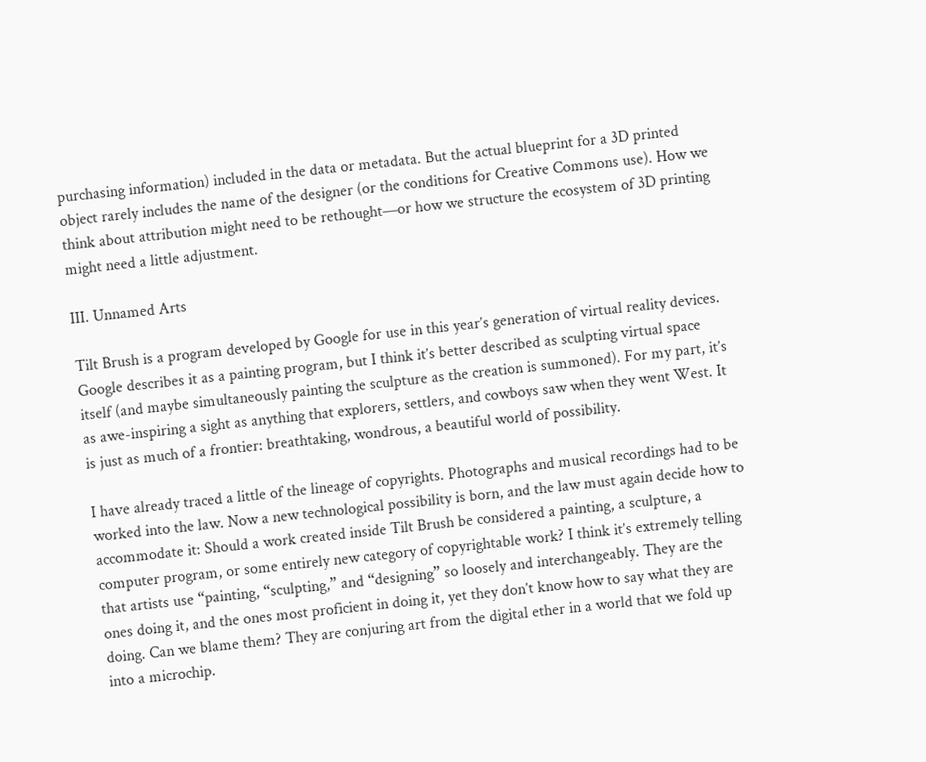purchasing information) included in the data or metadata. But the actual blueprint for a 3D printed object rarely includes the name of the designer (or the conditions for Creative Commons use). How we think about attribution might need to be rethought—or how we structure the ecosystem of 3D printing might need a little adjustment.

III. Unnamed Arts

Tilt Brush is a program developed by Google for use in this year’s generation of virtual reality devices. Google describes it as a painting program, but I think it’s better described as sculpting virtual space itself (and maybe simultaneously painting the sculpture as the creation is summoned). For my part, it’s as awe-inspiring a sight as anything that explorers, settlers, and cowboys saw when they went West. It is just as much of a frontier: breathtaking, wondrous, a beautiful world of possibility.

I have already traced a little of the lineage of copyrights. Photographs and musical recordings had to be worked into the law. Now a new technological possibility is born, and the law must again decide how to accommodate it: Should a work created inside Tilt Brush be considered a painting, a sculpture, a computer program, or some entirely new category of copyrightable work? I think it’s extremely telling that artists use “painting, “sculpting,” and “designing” so loosely and interchangeably. They are the ones doing it, and the ones most proficient in doing it, yet they don’t know how to say what they are doing. Can we blame them? They are conjuring art from the digital ether in a world that we fold up into a microchip.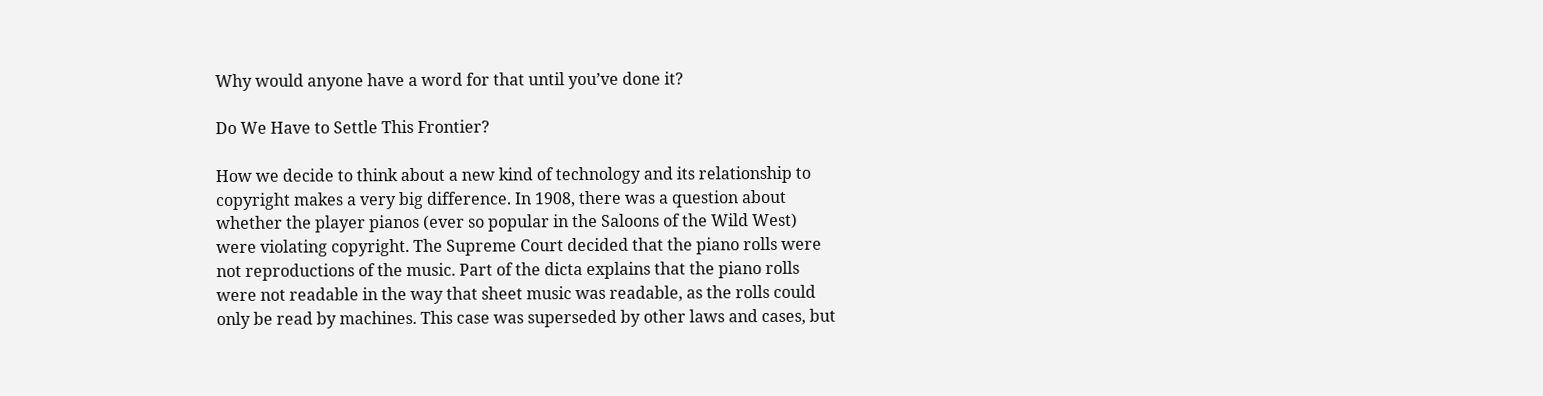Why would anyone have a word for that until you’ve done it?

Do We Have to Settle This Frontier?

How we decide to think about a new kind of technology and its relationship to copyright makes a very big difference. In 1908, there was a question about whether the player pianos (ever so popular in the Saloons of the Wild West) were violating copyright. The Supreme Court decided that the piano rolls were not reproductions of the music. Part of the dicta explains that the piano rolls were not readable in the way that sheet music was readable, as the rolls could only be read by machines. This case was superseded by other laws and cases, but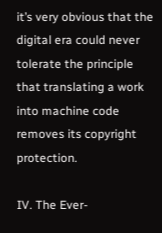it’s very obvious that the digital era could never tolerate the principle that translating a work into machine code removes its copyright protection.

IV. The Ever-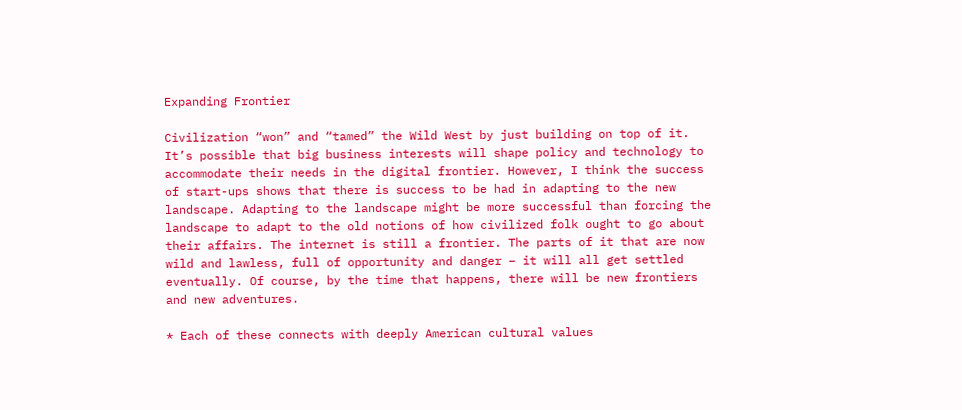Expanding Frontier

Civilization “won” and “tamed” the Wild West by just building on top of it. It’s possible that big business interests will shape policy and technology to accommodate their needs in the digital frontier. However, I think the success of start-ups shows that there is success to be had in adapting to the new landscape. Adapting to the landscape might be more successful than forcing the landscape to adapt to the old notions of how civilized folk ought to go about their affairs. The internet is still a frontier. The parts of it that are now wild and lawless, full of opportunity and danger – it will all get settled eventually. Of course, by the time that happens, there will be new frontiers and new adventures.

* Each of these connects with deeply American cultural values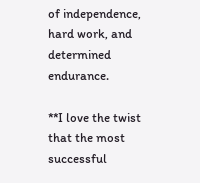of independence, hard work, and determined endurance.

**I love the twist that the most successful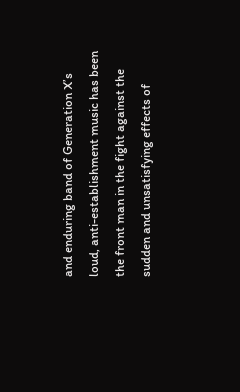and enduring band of Generation X’s loud, anti-establishment music has been the front man in the fight against the sudden and unsatisfying effects of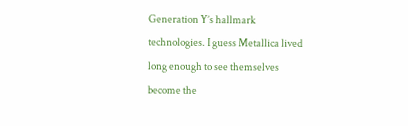Generation Y’s hallmark technologies. I guess Metallica lived long enough to see themselves become the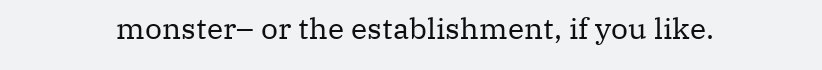monster– or the establishment, if you like.